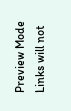Preview Mode Links will not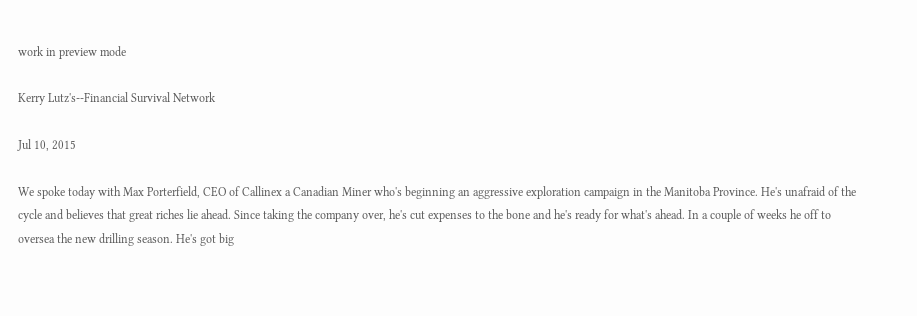work in preview mode

Kerry Lutz's--Financial Survival Network

Jul 10, 2015

We spoke today with Max Porterfield, CEO of Callinex a Canadian Miner who's beginning an aggressive exploration campaign in the Manitoba Province. He's unafraid of the cycle and believes that great riches lie ahead. Since taking the company over, he's cut expenses to the bone and he's ready for what's ahead. In a couple of weeks he off to oversea the new drilling season. He's got big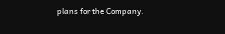plans for the Company.